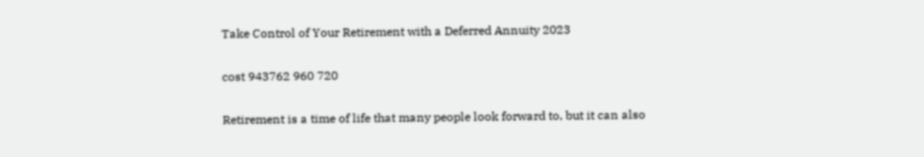Take Control of Your Retirement with a Deferred Annuity 2023

cost 943762 960 720

Retirement is a time of life that many people look forward to, but it can also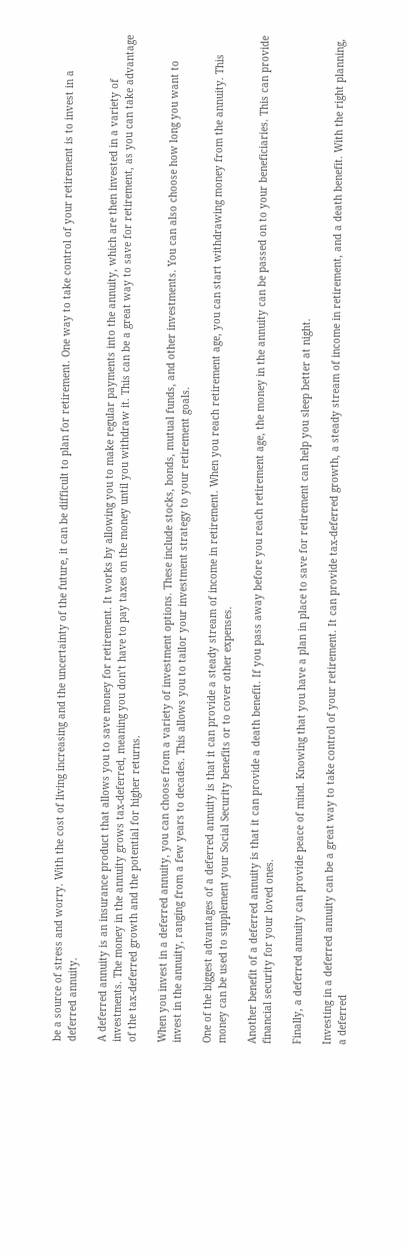be a source of stress and worry. With the cost of living increasing and the uncertainty of the future, it can be difficult to plan for retirement. One way to take control of your retirement is to invest in a deferred annuity.

A deferred annuity is an insurance product that allows you to save money for retirement. It works by allowing you to make regular payments into the annuity, which are then invested in a variety of investments. The money in the annuity grows tax-deferred, meaning you don’t have to pay taxes on the money until you withdraw it. This can be a great way to save for retirement, as you can take advantage of the tax-deferred growth and the potential for higher returns.

When you invest in a deferred annuity, you can choose from a variety of investment options. These include stocks, bonds, mutual funds, and other investments. You can also choose how long you want to invest in the annuity, ranging from a few years to decades. This allows you to tailor your investment strategy to your retirement goals.

One of the biggest advantages of a deferred annuity is that it can provide a steady stream of income in retirement. When you reach retirement age, you can start withdrawing money from the annuity. This money can be used to supplement your Social Security benefits or to cover other expenses.

Another benefit of a deferred annuity is that it can provide a death benefit. If you pass away before you reach retirement age, the money in the annuity can be passed on to your beneficiaries. This can provide financial security for your loved ones.

Finally, a deferred annuity can provide peace of mind. Knowing that you have a plan in place to save for retirement can help you sleep better at night.

Investing in a deferred annuity can be a great way to take control of your retirement. It can provide tax-deferred growth, a steady stream of income in retirement, and a death benefit. With the right planning, a deferred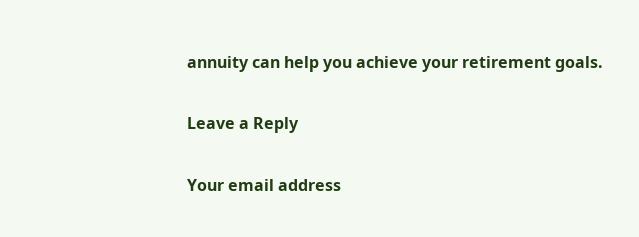annuity can help you achieve your retirement goals.

Leave a Reply

Your email address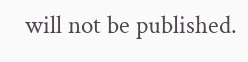will not be published.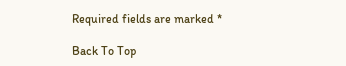Required fields are marked *

Back To Top